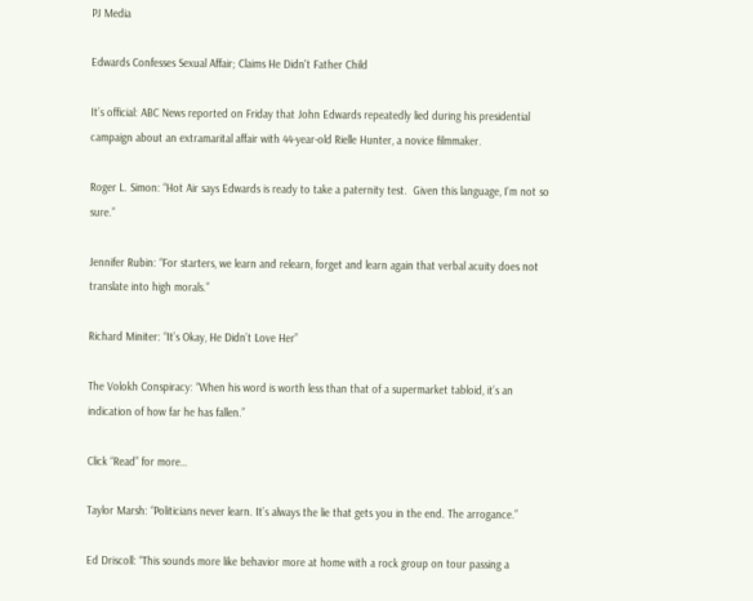PJ Media

Edwards Confesses Sexual Affair; Claims He Didn't Father Child

It’s official: ABC News reported on Friday that John Edwards repeatedly lied during his presidential campaign about an extramarital affair with 44-year-old Rielle Hunter, a novice filmmaker.

Roger L. Simon: “Hot Air says Edwards is ready to take a paternity test.  Given this language, I’m not so sure.”

Jennifer Rubin: “For starters, we learn and relearn, forget and learn again that verbal acuity does not translate into high morals.”

Richard Miniter: “It’s Okay, He Didn’t Love Her”

The Volokh Conspiracy: “When his word is worth less than that of a supermarket tabloid, it’s an indication of how far he has fallen.”

Click “Read” for more…

Taylor Marsh: “Politicians never learn. It’s always the lie that gets you in the end. The arrogance.”

Ed Driscoll: “This sounds more like behavior more at home with a rock group on tour passing a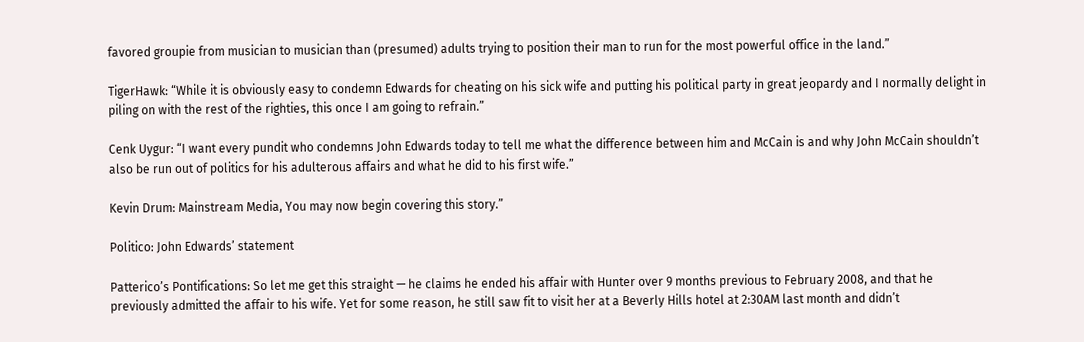favored groupie from musician to musician than (presumed) adults trying to position their man to run for the most powerful office in the land.”

TigerHawk: “While it is obviously easy to condemn Edwards for cheating on his sick wife and putting his political party in great jeopardy and I normally delight in piling on with the rest of the righties, this once I am going to refrain.”

Cenk Uygur: “I want every pundit who condemns John Edwards today to tell me what the difference between him and McCain is and why John McCain shouldn’t also be run out of politics for his adulterous affairs and what he did to his first wife.”

Kevin Drum: Mainstream Media, You may now begin covering this story.”

Politico: John Edwards’ statement

Patterico’s Pontifications: So let me get this straight — he claims he ended his affair with Hunter over 9 months previous to February 2008, and that he previously admitted the affair to his wife. Yet for some reason, he still saw fit to visit her at a Beverly Hills hotel at 2:30AM last month and didn’t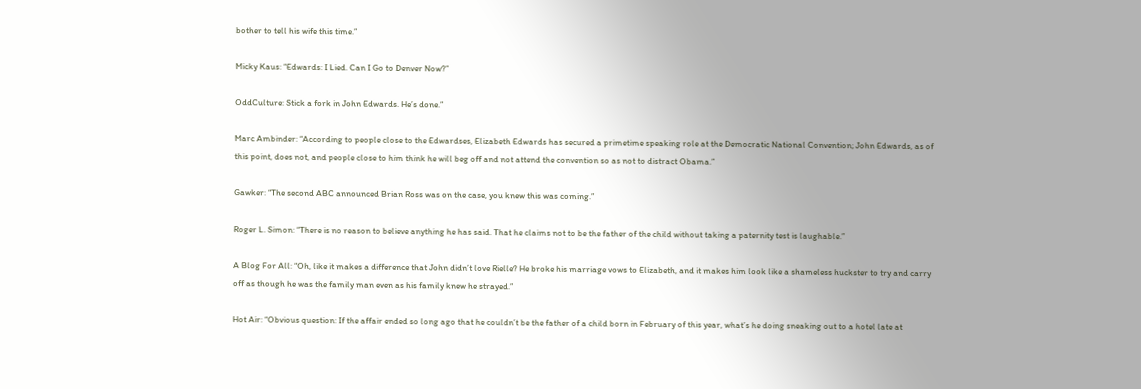bother to tell his wife this time.”

Micky Kaus: “Edwards: I Lied. Can I Go to Denver Now?”

OddCulture: Stick a fork in John Edwards. He’s done.”

Marc Ambinder: “According to people close to the Edwardses, Elizabeth Edwards has secured a primetime speaking role at the Democratic National Convention; John Edwards, as of this point, does not, and people close to him think he will beg off and not attend the convention so as not to distract Obama.”

Gawker: “The second ABC announced Brian Ross was on the case, you knew this was coming.”

Roger L. Simon: “There is no reason to believe anything he has said. That he claims not to be the father of the child without taking a paternity test is laughable.”

A Blog For All: “Oh, like it makes a difference that John didn’t love Rielle? He broke his marriage vows to Elizabeth, and it makes him look like a shameless huckster to try and carry off as though he was the family man even as his family knew he strayed.”

Hot Air: “Obvious question: If the affair ended so long ago that he couldn’t be the father of a child born in February of this year, what’s he doing sneaking out to a hotel late at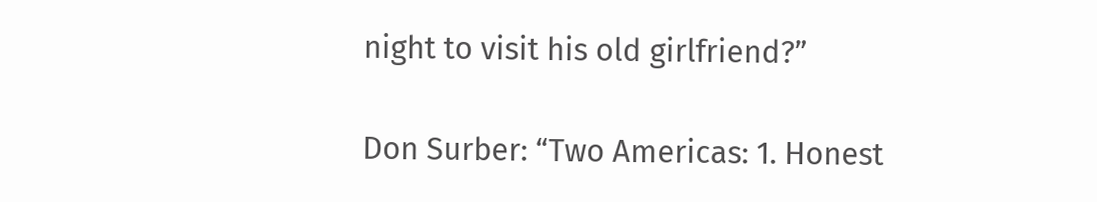night to visit his old girlfriend?”

Don Surber: “Two Americas: 1. Honest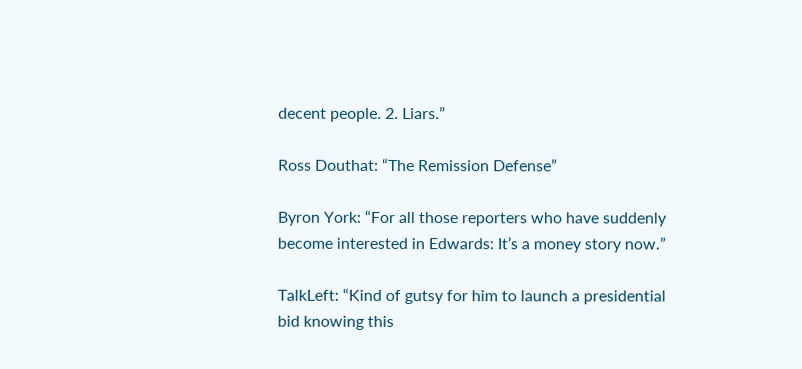decent people. 2. Liars.”

Ross Douthat: “The Remission Defense”

Byron York: “For all those reporters who have suddenly become interested in Edwards: It’s a money story now.”

TalkLeft: “Kind of gutsy for him to launch a presidential bid knowing this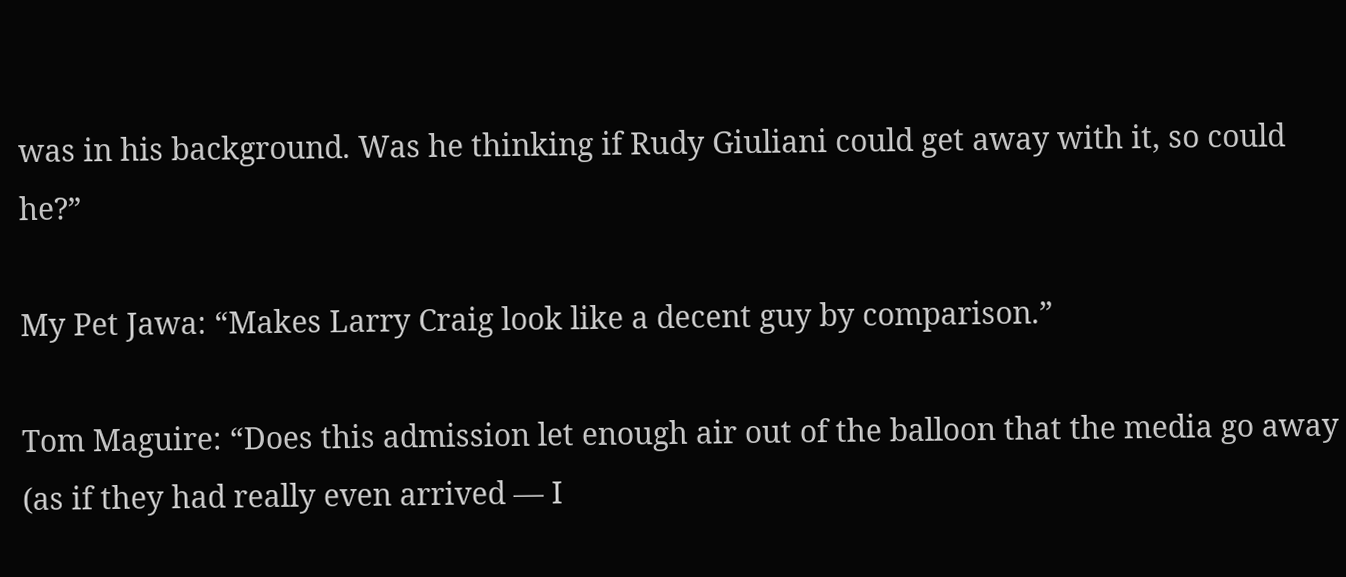was in his background. Was he thinking if Rudy Giuliani could get away with it, so could he?”

My Pet Jawa: “Makes Larry Craig look like a decent guy by comparison.”

Tom Maguire: “Does this admission let enough air out of the balloon that the media go away (as if they had really even arrived — I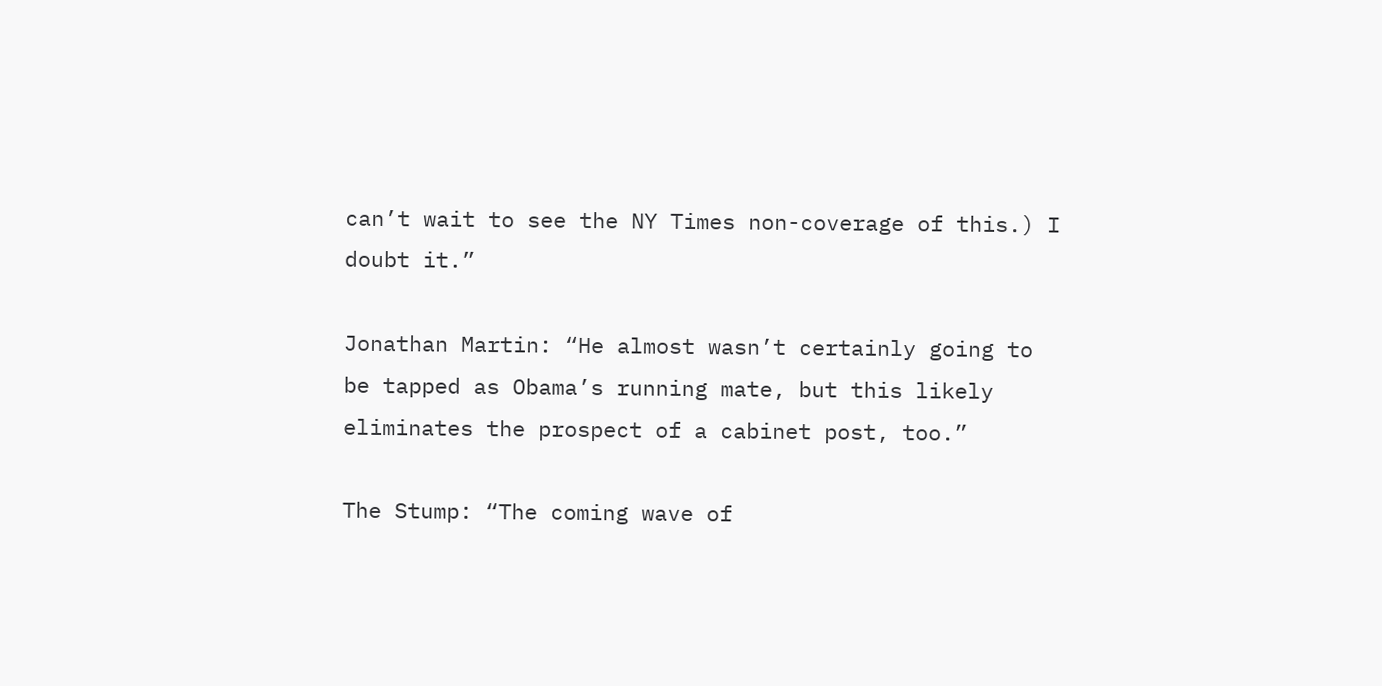can’t wait to see the NY Times non-coverage of this.) I doubt it.”

Jonathan Martin: “He almost wasn’t certainly going to be tapped as Obama’s running mate, but this likely eliminates the prospect of a cabinet post, too.”

The Stump: “The coming wave of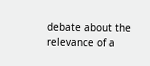debate about the relevance of a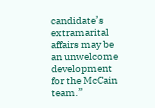candidate’s extramarital affairs may be an unwelcome development for the McCain team.”